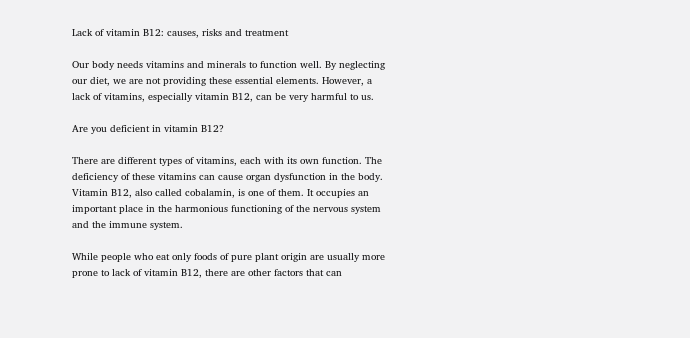Lack of vitamin B12: causes, risks and treatment

Our body needs vitamins and minerals to function well. By neglecting our diet, we are not providing these essential elements. However, a lack of vitamins, especially vitamin B12, can be very harmful to us.

Are you deficient in vitamin B12?

There are different types of vitamins, each with its own function. The deficiency of these vitamins can cause organ dysfunction in the body. Vitamin B12, also called cobalamin, is one of them. It occupies an important place in the harmonious functioning of the nervous system and the immune system.

While people who eat only foods of pure plant origin are usually more prone to lack of vitamin B12, there are other factors that can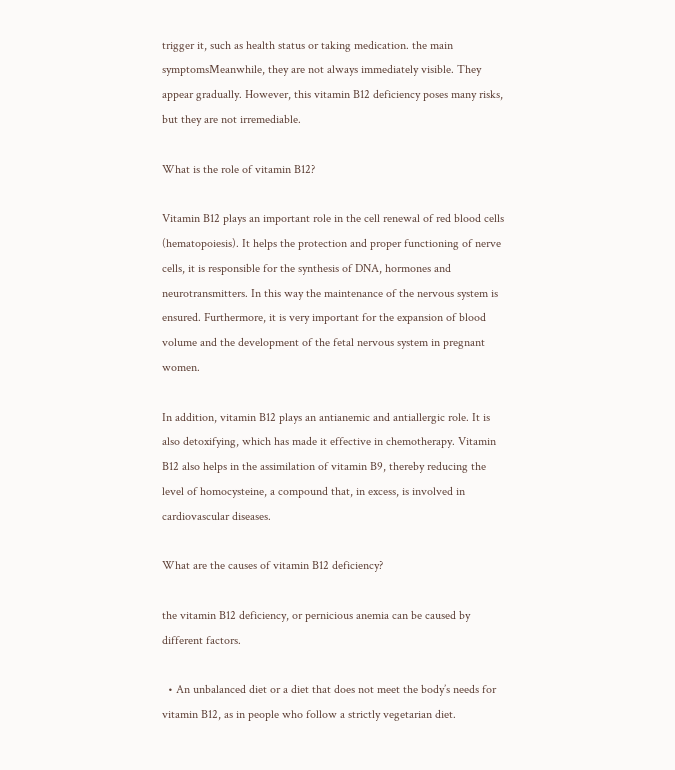trigger it, such as health status or taking medication. the main symptomsMeanwhile, they are not always immediately visible. They appear gradually. However, this vitamin B12 deficiency poses many risks, but they are not irremediable.

What is the role of vitamin B12?

Vitamin B12 plays an important role in the cell renewal of red blood cells (hematopoiesis). It helps the protection and proper functioning of nerve cells, it is responsible for the synthesis of DNA, hormones and neurotransmitters. In this way the maintenance of the nervous system is ensured. Furthermore, it is very important for the expansion of blood volume and the development of the fetal nervous system in pregnant women.

In addition, vitamin B12 plays an antianemic and antiallergic role. It is also detoxifying, which has made it effective in chemotherapy. Vitamin B12 also helps in the assimilation of vitamin B9, thereby reducing the level of homocysteine, a compound that, in excess, is involved in cardiovascular diseases.

What are the causes of vitamin B12 deficiency?

the vitamin B12 deficiency, or pernicious anemia can be caused by different factors.

  • An unbalanced diet or a diet that does not meet the body’s needs for vitamin B12, as in people who follow a strictly vegetarian diet.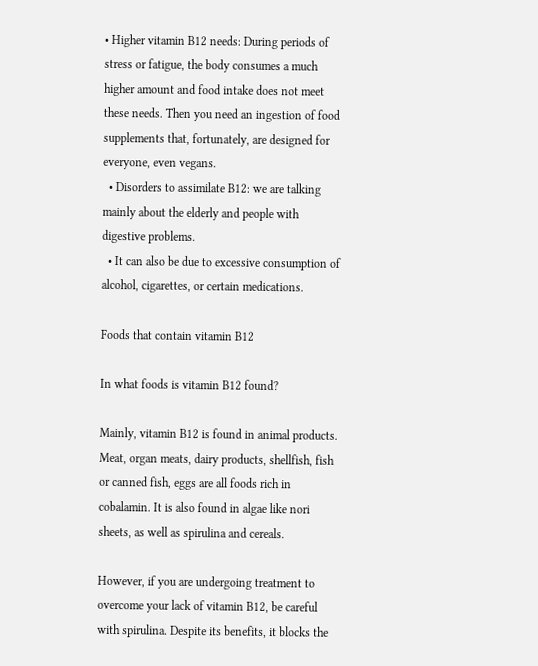• Higher vitamin B12 needs: During periods of stress or fatigue, the body consumes a much higher amount and food intake does not meet these needs. Then you need an ingestion of food supplements that, fortunately, are designed for everyone, even vegans.
  • Disorders to assimilate B12: we are talking mainly about the elderly and people with digestive problems.
  • It can also be due to excessive consumption of alcohol, cigarettes, or certain medications.

Foods that contain vitamin B12

In what foods is vitamin B12 found?

Mainly, vitamin B12 is found in animal products. Meat, organ meats, dairy products, shellfish, fish or canned fish, eggs are all foods rich in cobalamin. It is also found in algae like nori sheets, as well as spirulina and cereals.

However, if you are undergoing treatment to overcome your lack of vitamin B12, be careful with spirulina. Despite its benefits, it blocks the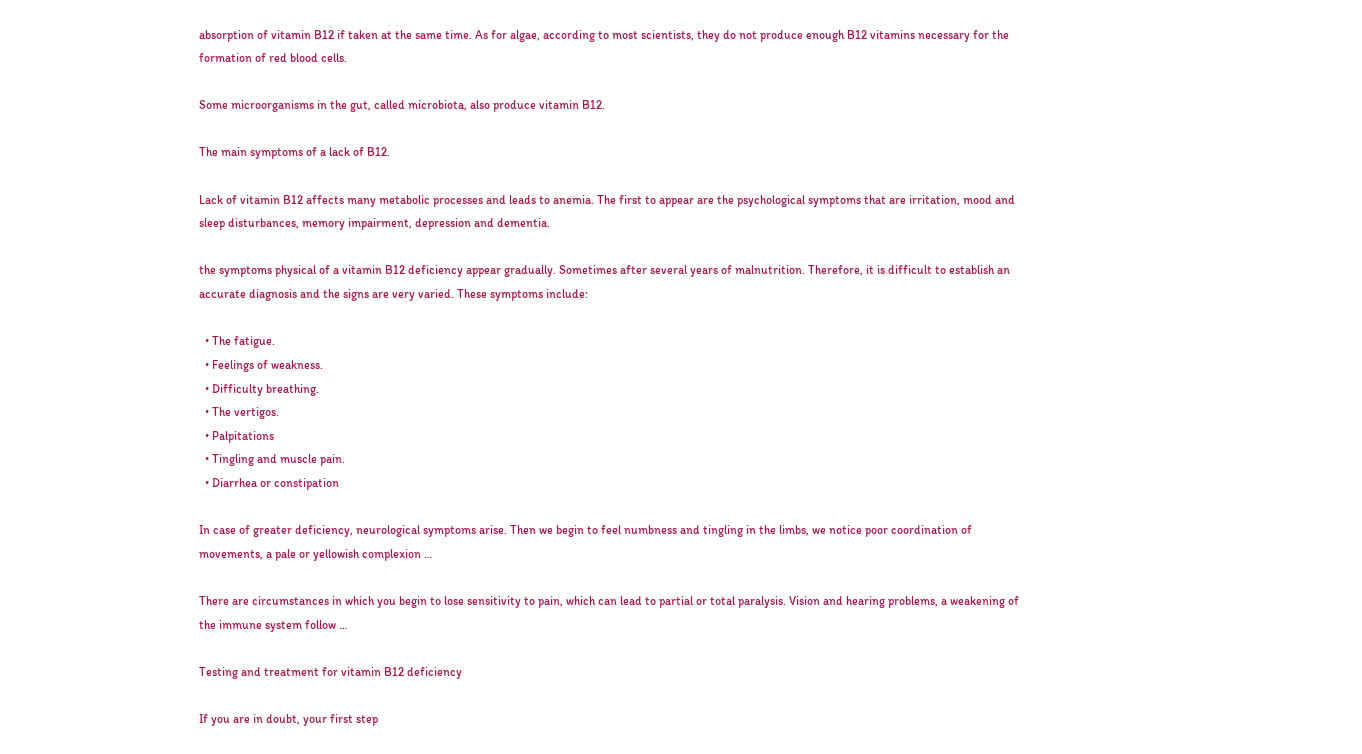absorption of vitamin B12 if taken at the same time. As for algae, according to most scientists, they do not produce enough B12 vitamins necessary for the formation of red blood cells.

Some microorganisms in the gut, called microbiota, also produce vitamin B12.

The main symptoms of a lack of B12.

Lack of vitamin B12 affects many metabolic processes and leads to anemia. The first to appear are the psychological symptoms that are irritation, mood and sleep disturbances, memory impairment, depression and dementia.

the symptoms physical of a vitamin B12 deficiency appear gradually. Sometimes after several years of malnutrition. Therefore, it is difficult to establish an accurate diagnosis and the signs are very varied. These symptoms include:

  • The fatigue.
  • Feelings of weakness.
  • Difficulty breathing.
  • The vertigos.
  • Palpitations
  • Tingling and muscle pain.
  • Diarrhea or constipation

In case of greater deficiency, neurological symptoms arise. Then we begin to feel numbness and tingling in the limbs, we notice poor coordination of movements, a pale or yellowish complexion …

There are circumstances in which you begin to lose sensitivity to pain, which can lead to partial or total paralysis. Vision and hearing problems, a weakening of the immune system follow …

Testing and treatment for vitamin B12 deficiency

If you are in doubt, your first step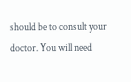should be to consult your doctor. You will need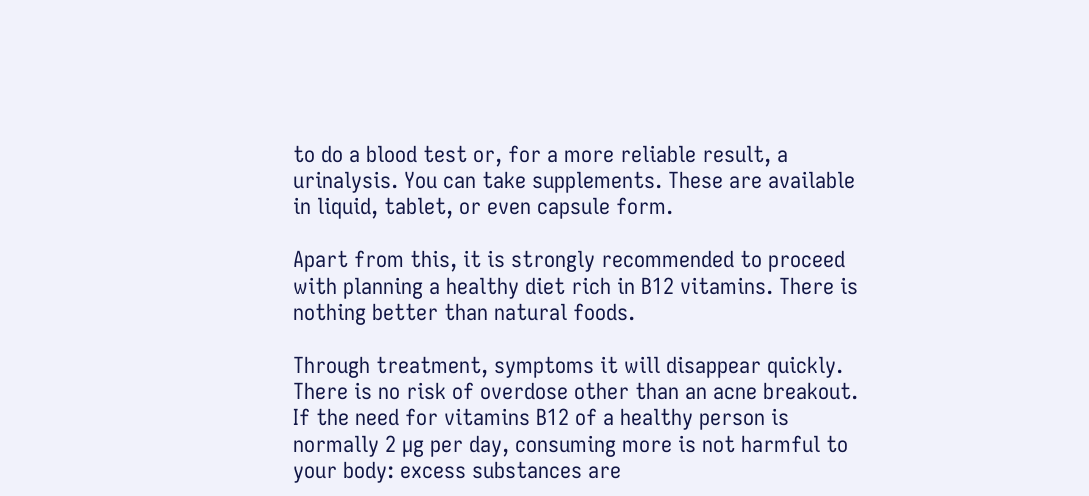to do a blood test or, for a more reliable result, a urinalysis. You can take supplements. These are available in liquid, tablet, or even capsule form.

Apart from this, it is strongly recommended to proceed with planning a healthy diet rich in B12 vitamins. There is nothing better than natural foods.

Through treatment, symptoms it will disappear quickly. There is no risk of overdose other than an acne breakout. If the need for vitamins B12 of a healthy person is normally 2 µg per day, consuming more is not harmful to your body: excess substances are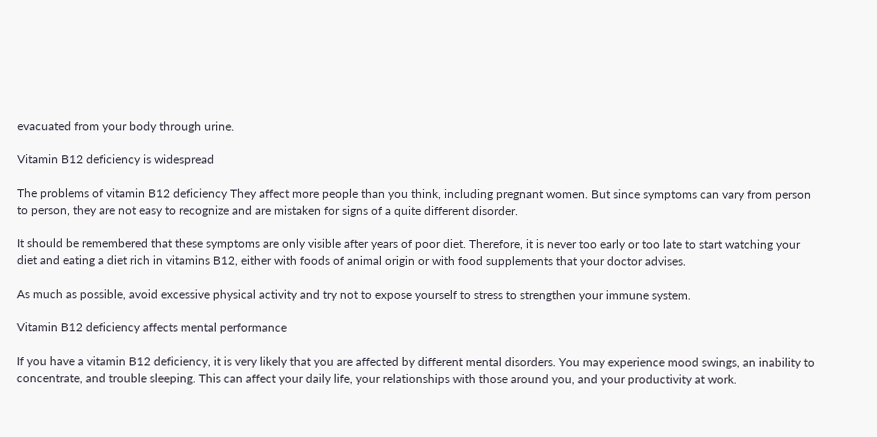evacuated from your body through urine.

Vitamin B12 deficiency is widespread

The problems of vitamin B12 deficiency They affect more people than you think, including pregnant women. But since symptoms can vary from person to person, they are not easy to recognize and are mistaken for signs of a quite different disorder.

It should be remembered that these symptoms are only visible after years of poor diet. Therefore, it is never too early or too late to start watching your diet and eating a diet rich in vitamins B12, either with foods of animal origin or with food supplements that your doctor advises.

As much as possible, avoid excessive physical activity and try not to expose yourself to stress to strengthen your immune system.

Vitamin B12 deficiency affects mental performance

If you have a vitamin B12 deficiency, it is very likely that you are affected by different mental disorders. You may experience mood swings, an inability to concentrate, and trouble sleeping. This can affect your daily life, your relationships with those around you, and your productivity at work.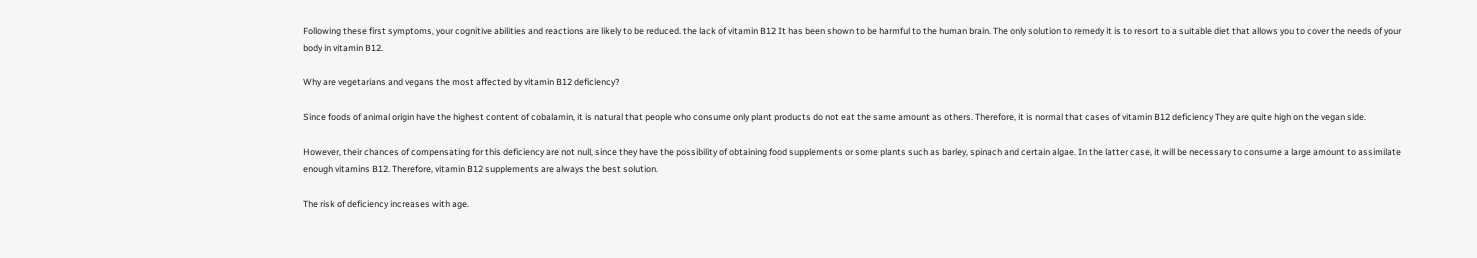Following these first symptoms, your cognitive abilities and reactions are likely to be reduced. the lack of vitamin B12 It has been shown to be harmful to the human brain. The only solution to remedy it is to resort to a suitable diet that allows you to cover the needs of your body in vitamin B12.

Why are vegetarians and vegans the most affected by vitamin B12 deficiency?

Since foods of animal origin have the highest content of cobalamin, it is natural that people who consume only plant products do not eat the same amount as others. Therefore, it is normal that cases of vitamin B12 deficiency They are quite high on the vegan side.

However, their chances of compensating for this deficiency are not null, since they have the possibility of obtaining food supplements or some plants such as barley, spinach and certain algae. In the latter case, it will be necessary to consume a large amount to assimilate enough vitamins B12. Therefore, vitamin B12 supplements are always the best solution.

The risk of deficiency increases with age.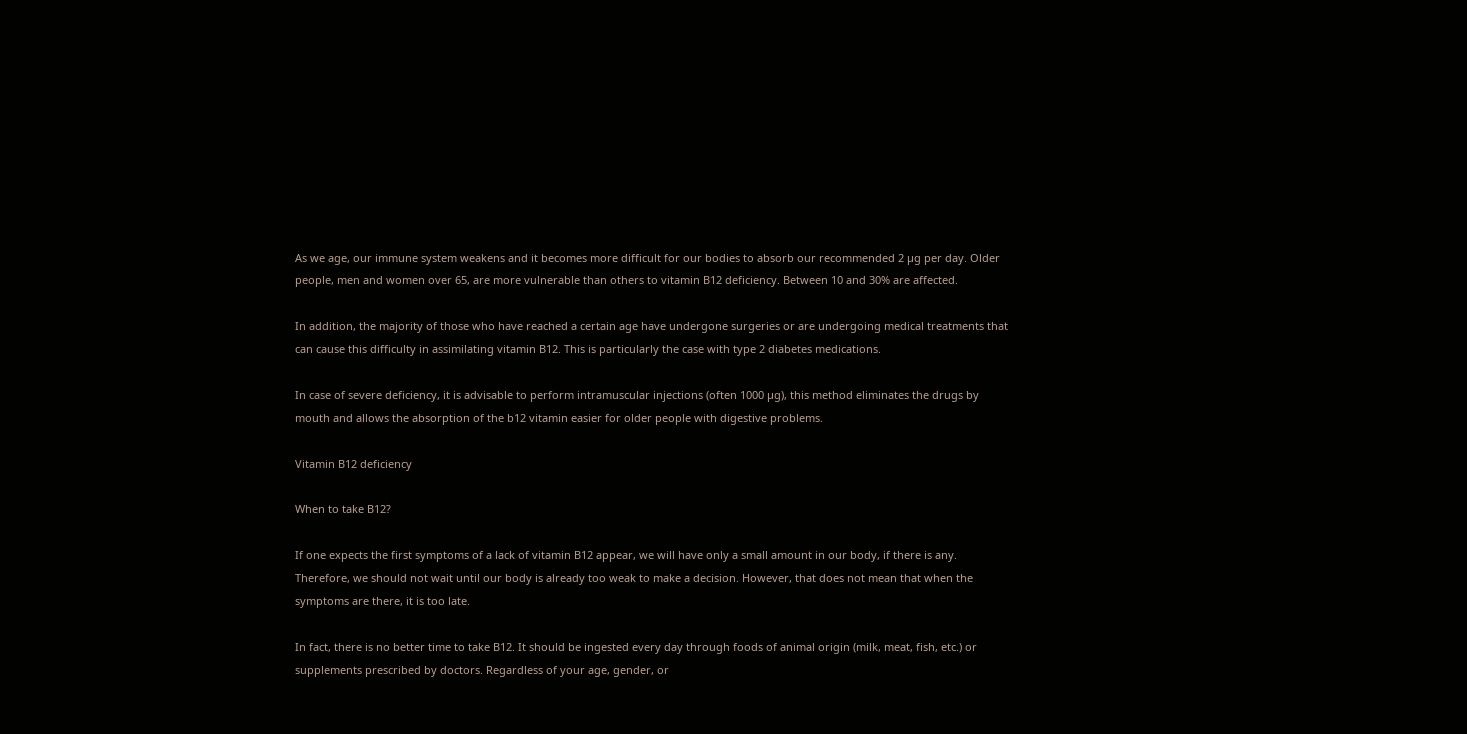As we age, our immune system weakens and it becomes more difficult for our bodies to absorb our recommended 2 µg per day. Older people, men and women over 65, are more vulnerable than others to vitamin B12 deficiency. Between 10 and 30% are affected.

In addition, the majority of those who have reached a certain age have undergone surgeries or are undergoing medical treatments that can cause this difficulty in assimilating vitamin B12. This is particularly the case with type 2 diabetes medications.

In case of severe deficiency, it is advisable to perform intramuscular injections (often 1000 µg), this method eliminates the drugs by mouth and allows the absorption of the b12 vitamin easier for older people with digestive problems.

Vitamin B12 deficiency

When to take B12?

If one expects the first symptoms of a lack of vitamin B12 appear, we will have only a small amount in our body, if there is any. Therefore, we should not wait until our body is already too weak to make a decision. However, that does not mean that when the symptoms are there, it is too late.

In fact, there is no better time to take B12. It should be ingested every day through foods of animal origin (milk, meat, fish, etc.) or supplements prescribed by doctors. Regardless of your age, gender, or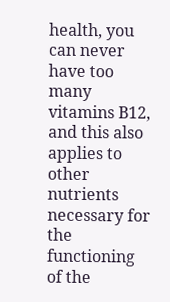health, you can never have too many vitamins B12, and this also applies to other nutrients necessary for the functioning of the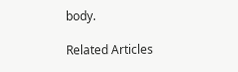body.

Related Articles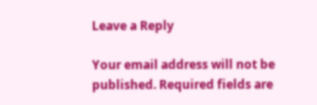Leave a Reply

Your email address will not be published. Required fields are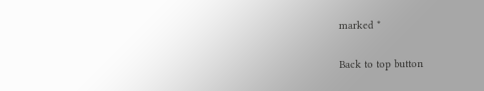marked *

Back to top button